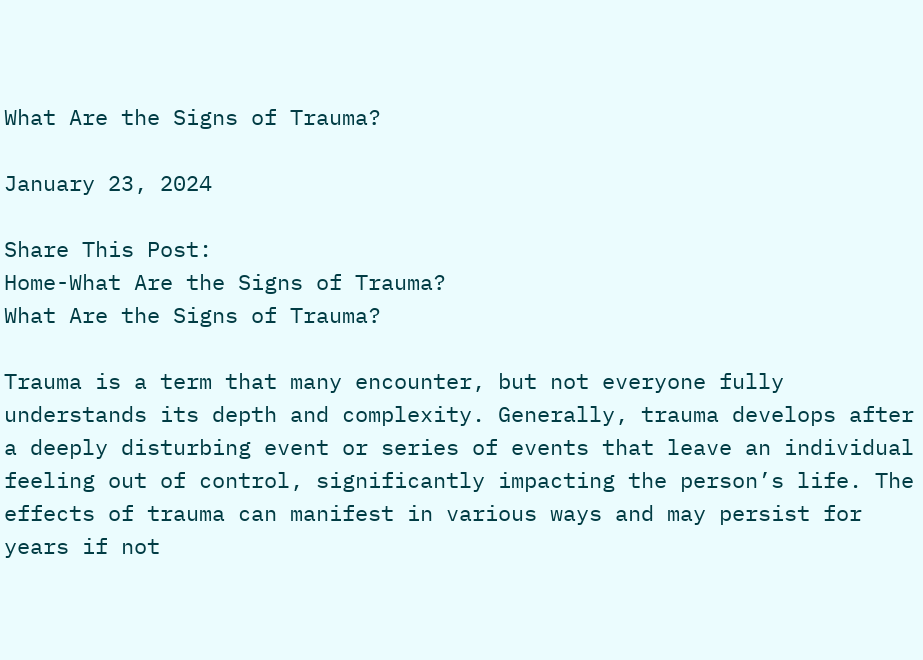What Are the Signs of Trauma?

January 23, 2024

Share This Post:
Home-What Are the Signs of Trauma?
What Are the Signs of Trauma?

Trauma is a term that many encounter, but not everyone fully understands its depth and complexity. Generally, trauma develops after a deeply disturbing event or series of events that leave an individual feeling out of control, significantly impacting the person’s life. The effects of trauma can manifest in various ways and may persist for years if not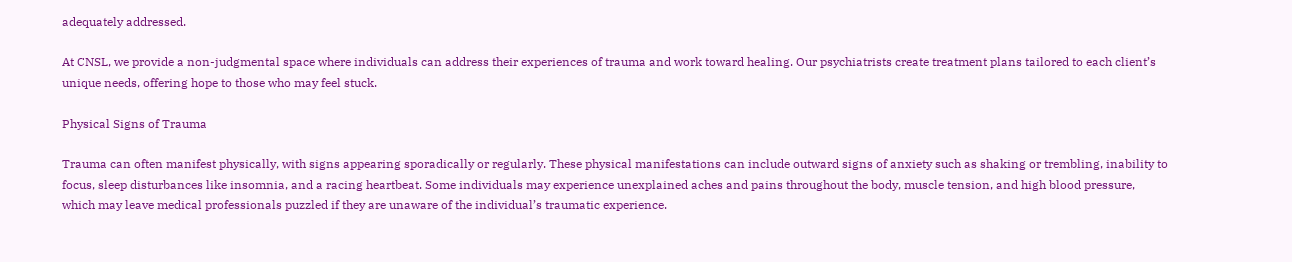adequately addressed.

At CNSL, we provide a non-judgmental space where individuals can address their experiences of trauma and work toward healing. Our psychiatrists create treatment plans tailored to each client’s unique needs, offering hope to those who may feel stuck.

Physical Signs of Trauma

Trauma can often manifest physically, with signs appearing sporadically or regularly. These physical manifestations can include outward signs of anxiety such as shaking or trembling, inability to focus, sleep disturbances like insomnia, and a racing heartbeat. Some individuals may experience unexplained aches and pains throughout the body, muscle tension, and high blood pressure, which may leave medical professionals puzzled if they are unaware of the individual’s traumatic experience.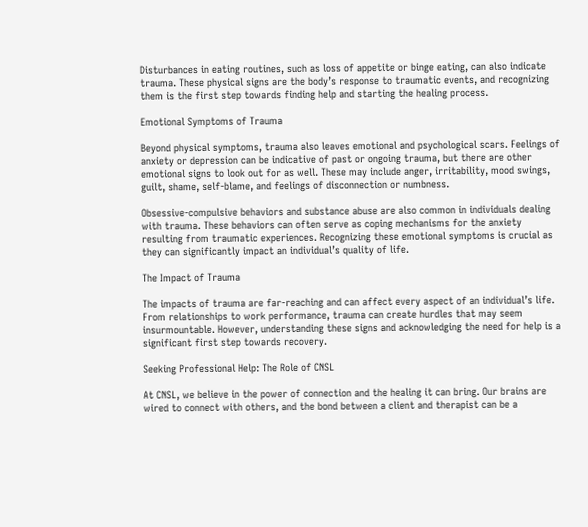Disturbances in eating routines, such as loss of appetite or binge eating, can also indicate trauma. These physical signs are the body’s response to traumatic events, and recognizing them is the first step towards finding help and starting the healing process.

Emotional Symptoms of Trauma

Beyond physical symptoms, trauma also leaves emotional and psychological scars. Feelings of anxiety or depression can be indicative of past or ongoing trauma, but there are other emotional signs to look out for as well. These may include anger, irritability, mood swings, guilt, shame, self-blame, and feelings of disconnection or numbness.

Obsessive-compulsive behaviors and substance abuse are also common in individuals dealing with trauma. These behaviors can often serve as coping mechanisms for the anxiety resulting from traumatic experiences. Recognizing these emotional symptoms is crucial as they can significantly impact an individual’s quality of life.

The Impact of Trauma

The impacts of trauma are far-reaching and can affect every aspect of an individual’s life. From relationships to work performance, trauma can create hurdles that may seem insurmountable. However, understanding these signs and acknowledging the need for help is a significant first step towards recovery.

Seeking Professional Help: The Role of CNSL

At CNSL, we believe in the power of connection and the healing it can bring. Our brains are wired to connect with others, and the bond between a client and therapist can be a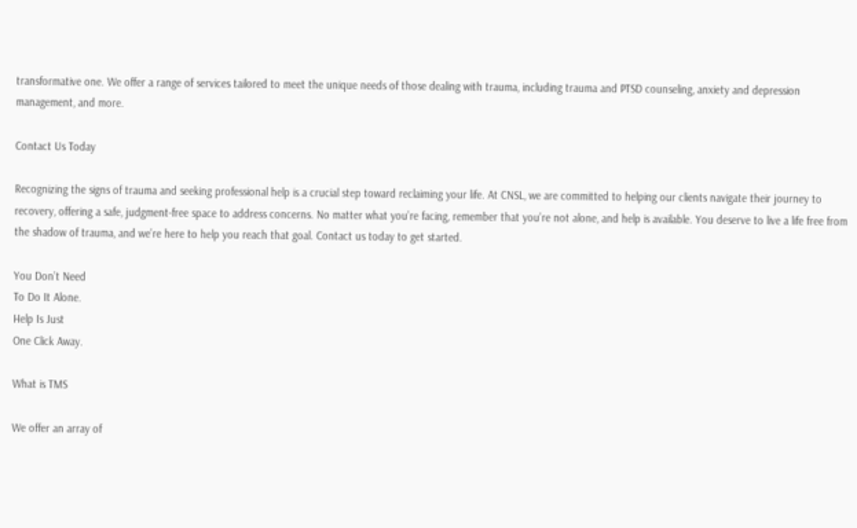transformative one. We offer a range of services tailored to meet the unique needs of those dealing with trauma, including trauma and PTSD counseling, anxiety and depression management, and more.

Contact Us Today

Recognizing the signs of trauma and seeking professional help is a crucial step toward reclaiming your life. At CNSL, we are committed to helping our clients navigate their journey to recovery, offering a safe, judgment-free space to address concerns. No matter what you’re facing, remember that you’re not alone, and help is available. You deserve to live a life free from the shadow of trauma, and we’re here to help you reach that goal. Contact us today to get started.

You Don’t Need
To Do It Alone.
Help Is Just
One Click Away.

What is TMS

We offer an array of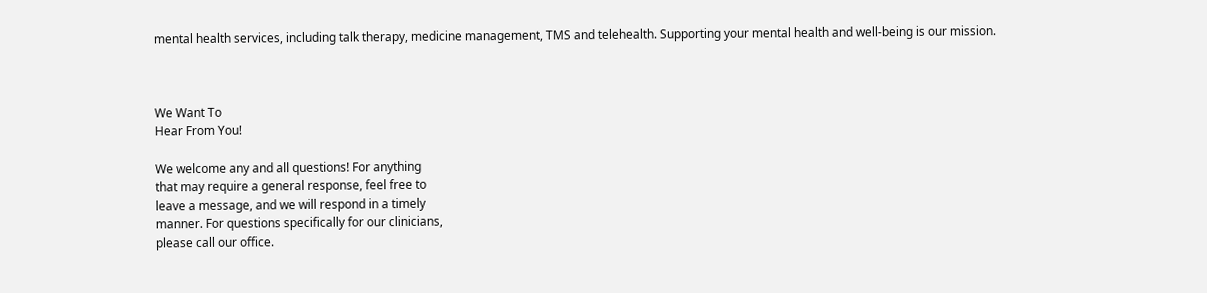mental health services, including talk therapy, medicine management, TMS and telehealth. Supporting your mental health and well-being is our mission.



We Want To
Hear From You!

We welcome any and all questions! For anything
that may require a general response, feel free to
leave a message, and we will respond in a timely
manner. For questions specifically for our clinicians,
please call our office.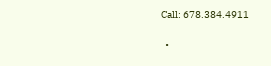Call: 678.384.4911

  •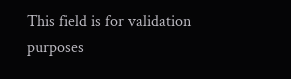This field is for validation purposes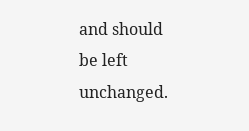and should be left unchanged.